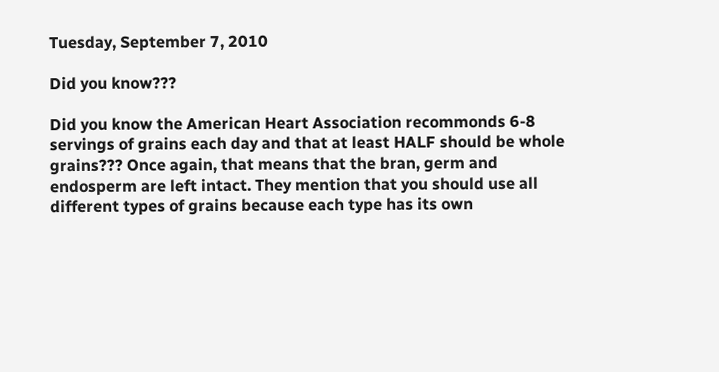Tuesday, September 7, 2010

Did you know???

Did you know the American Heart Association recommonds 6-8 servings of grains each day and that at least HALF should be whole grains??? Once again, that means that the bran, germ and endosperm are left intact. They mention that you should use all different types of grains because each type has its own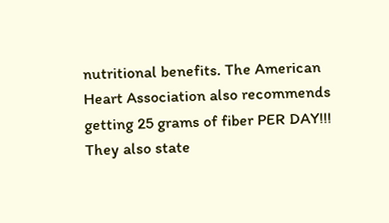nutritional benefits. The American Heart Association also recommends getting 25 grams of fiber PER DAY!!! They also state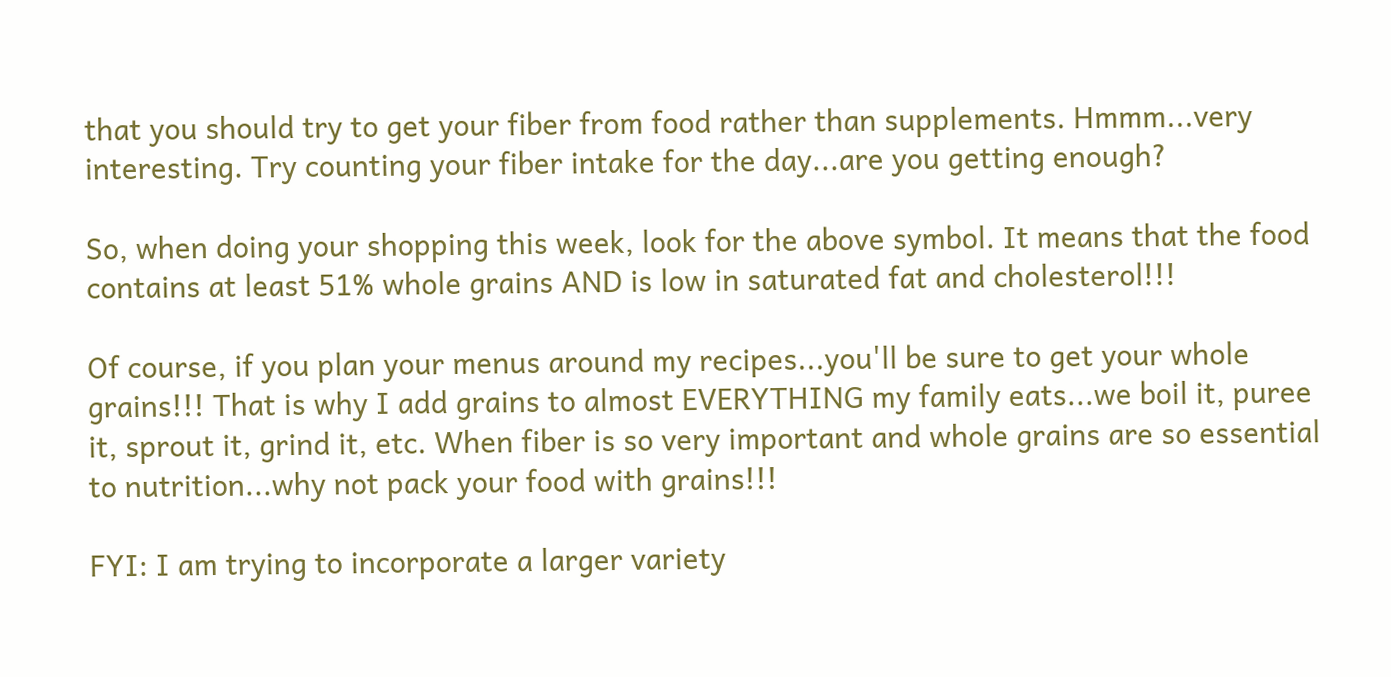that you should try to get your fiber from food rather than supplements. Hmmm...very interesting. Try counting your fiber intake for the day...are you getting enough?

So, when doing your shopping this week, look for the above symbol. It means that the food contains at least 51% whole grains AND is low in saturated fat and cholesterol!!!

Of course, if you plan your menus around my recipes...you'll be sure to get your whole grains!!! That is why I add grains to almost EVERYTHING my family eats...we boil it, puree it, sprout it, grind it, etc. When fiber is so very important and whole grains are so essential to nutrition...why not pack your food with grains!!!

FYI: I am trying to incorporate a larger variety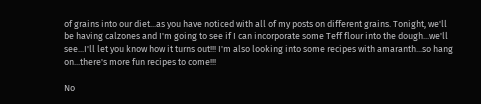of grains into our diet...as you have noticed with all of my posts on different grains. Tonight, we'll be having calzones and I'm going to see if I can incorporate some Teff flour into the dough...we'll see...I'll let you know how it turns out!!! I'm also looking into some recipes with amaranth...so hang on...there's more fun recipes to come!!!

No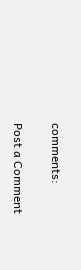comments:

Post a Comment